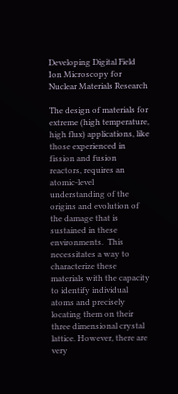Developing Digital Field Ion Microscopy for Nuclear Materials Research

The design of materials for extreme (high temperature, high flux) applications, like those experienced in fission and fusion reactors, requires an atomic-level understanding of the origins and evolution of the damage that is sustained in these environments.  This necessitates a way to characterize these materials with the capacity to identify individual atoms and precisely locating them on their three dimensional crystal lattice. However, there are very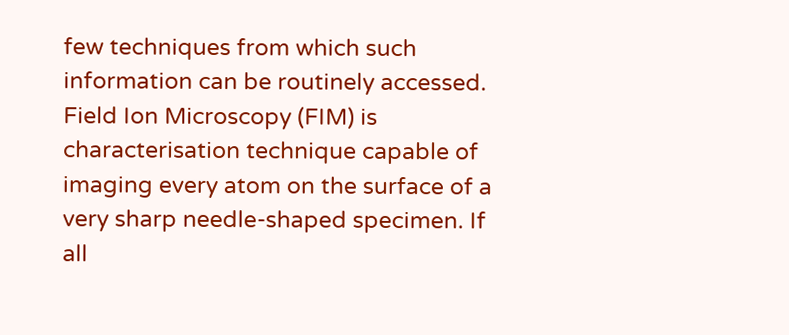few techniques from which such information can be routinely accessed. Field Ion Microscopy (FIM) is characterisation technique capable of imaging every atom on the surface of a very sharp needle-shaped specimen. If all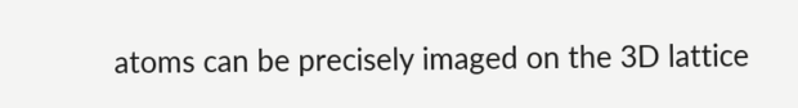atoms can be precisely imaged on the 3D lattice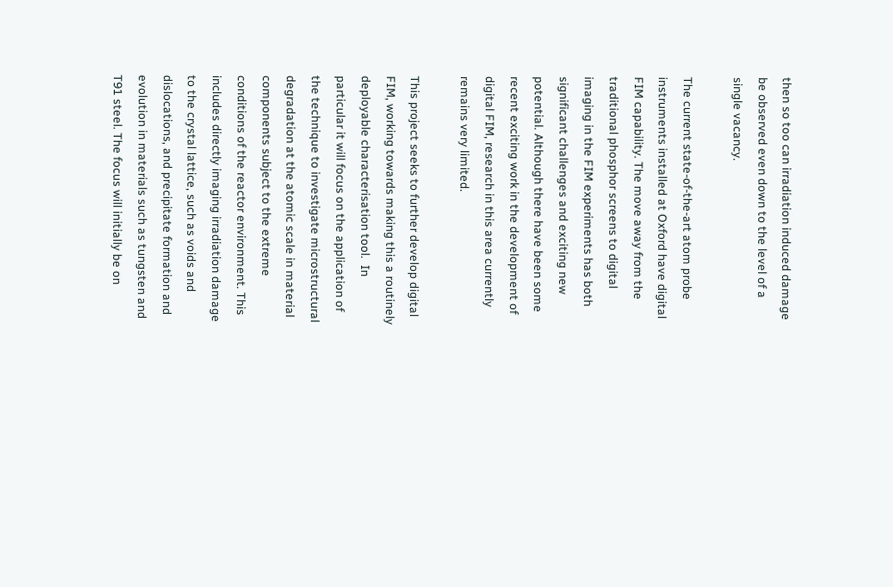then so too can irradiation induced damage be observed even down to the level of a single vacancy.

The current state-of-the-art atom probe instruments installed at Oxford have digital FIM capability. The move away from the traditional phosphor screens to digital imaging in the FIM experiments has both significant challenges and exciting new potential. Although there have been some recent exciting work in the development of digital FIM, research in this area currently remains very limited.

This project seeks to further develop digital FIM, working towards making this a routinely deployable characterisation tool.  In particular it will focus on the application of the technique to investigate microstructural degradation at the atomic scale in material components subject to the extreme conditions of the reactor environment. This includes directly imaging irradiation damage to the crystal lattice, such as voids and dislocations, and precipitate formation and evolution in materials such as tungsten and T91 steel. The focus will initially be on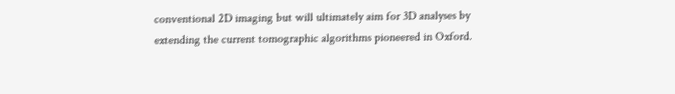conventional 2D imaging but will ultimately aim for 3D analyses by extending the current tomographic algorithms pioneered in Oxford.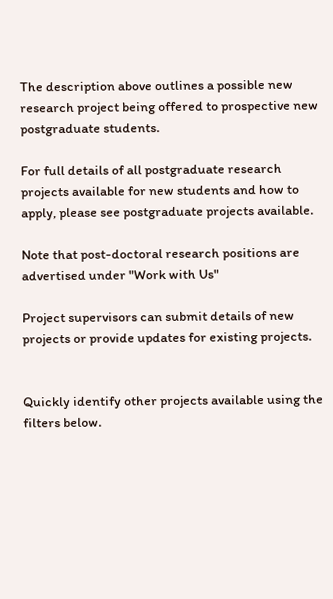The description above outlines a possible new research project being offered to prospective new postgraduate students.

For full details of all postgraduate research projects available for new students and how to apply, please see postgraduate projects available.

Note that post-doctoral research positions are advertised under "Work with Us"

Project supervisors can submit details of new projects or provide updates for existing projects.


Quickly identify other projects available using the filters below.